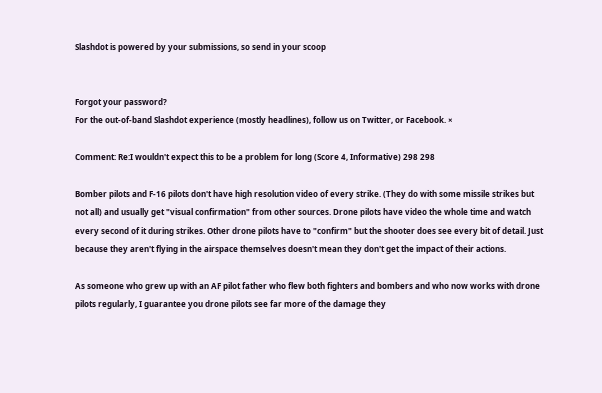Slashdot is powered by your submissions, so send in your scoop


Forgot your password?
For the out-of-band Slashdot experience (mostly headlines), follow us on Twitter, or Facebook. ×

Comment: Re:I wouldn't expect this to be a problem for long (Score 4, Informative) 298 298

Bomber pilots and F-16 pilots don't have high resolution video of every strike. (They do with some missile strikes but not all) and usually get "visual confirmation" from other sources. Drone pilots have video the whole time and watch every second of it during strikes. Other drone pilots have to "confirm" but the shooter does see every bit of detail. Just because they aren't flying in the airspace themselves doesn't mean they don't get the impact of their actions.

As someone who grew up with an AF pilot father who flew both fighters and bombers and who now works with drone pilots regularly, I guarantee you drone pilots see far more of the damage they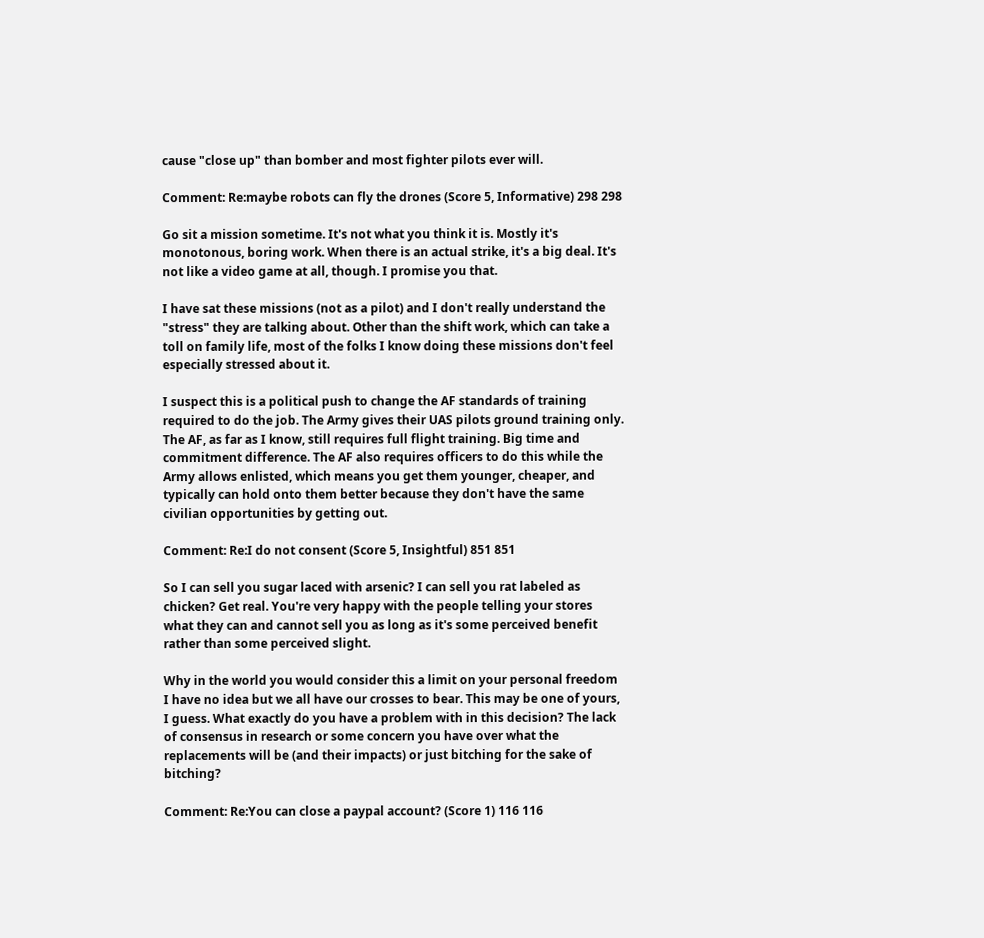cause "close up" than bomber and most fighter pilots ever will.

Comment: Re:maybe robots can fly the drones (Score 5, Informative) 298 298

Go sit a mission sometime. It's not what you think it is. Mostly it's monotonous, boring work. When there is an actual strike, it's a big deal. It's not like a video game at all, though. I promise you that.

I have sat these missions (not as a pilot) and I don't really understand the "stress" they are talking about. Other than the shift work, which can take a toll on family life, most of the folks I know doing these missions don't feel especially stressed about it.

I suspect this is a political push to change the AF standards of training required to do the job. The Army gives their UAS pilots ground training only. The AF, as far as I know, still requires full flight training. Big time and commitment difference. The AF also requires officers to do this while the Army allows enlisted, which means you get them younger, cheaper, and typically can hold onto them better because they don't have the same civilian opportunities by getting out.

Comment: Re:I do not consent (Score 5, Insightful) 851 851

So I can sell you sugar laced with arsenic? I can sell you rat labeled as chicken? Get real. You're very happy with the people telling your stores what they can and cannot sell you as long as it's some perceived benefit rather than some perceived slight.

Why in the world you would consider this a limit on your personal freedom I have no idea but we all have our crosses to bear. This may be one of yours, I guess. What exactly do you have a problem with in this decision? The lack of consensus in research or some concern you have over what the replacements will be (and their impacts) or just bitching for the sake of bitching?

Comment: Re:You can close a paypal account? (Score 1) 116 116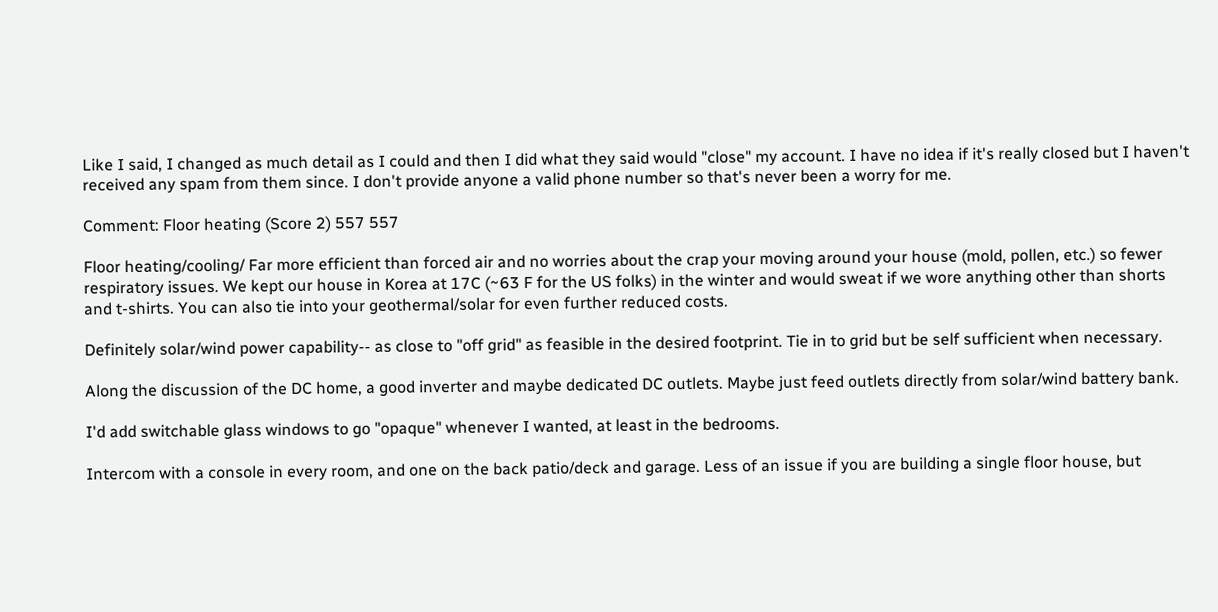Like I said, I changed as much detail as I could and then I did what they said would "close" my account. I have no idea if it's really closed but I haven't received any spam from them since. I don't provide anyone a valid phone number so that's never been a worry for me.

Comment: Floor heating (Score 2) 557 557

Floor heating/cooling/ Far more efficient than forced air and no worries about the crap your moving around your house (mold, pollen, etc.) so fewer respiratory issues. We kept our house in Korea at 17C (~63 F for the US folks) in the winter and would sweat if we wore anything other than shorts and t-shirts. You can also tie into your geothermal/solar for even further reduced costs.

Definitely solar/wind power capability-- as close to "off grid" as feasible in the desired footprint. Tie in to grid but be self sufficient when necessary.

Along the discussion of the DC home, a good inverter and maybe dedicated DC outlets. Maybe just feed outlets directly from solar/wind battery bank.

I'd add switchable glass windows to go "opaque" whenever I wanted, at least in the bedrooms.

Intercom with a console in every room, and one on the back patio/deck and garage. Less of an issue if you are building a single floor house, but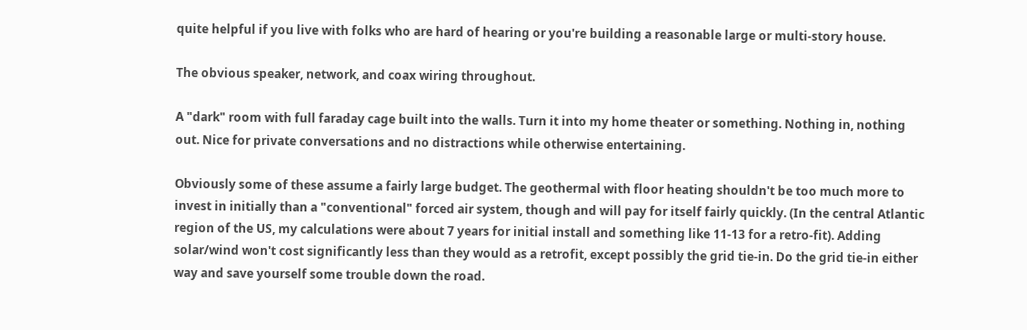quite helpful if you live with folks who are hard of hearing or you're building a reasonable large or multi-story house.

The obvious speaker, network, and coax wiring throughout.

A "dark" room with full faraday cage built into the walls. Turn it into my home theater or something. Nothing in, nothing out. Nice for private conversations and no distractions while otherwise entertaining.

Obviously some of these assume a fairly large budget. The geothermal with floor heating shouldn't be too much more to invest in initially than a "conventional" forced air system, though and will pay for itself fairly quickly. (In the central Atlantic region of the US, my calculations were about 7 years for initial install and something like 11-13 for a retro-fit). Adding solar/wind won't cost significantly less than they would as a retrofit, except possibly the grid tie-in. Do the grid tie-in either way and save yourself some trouble down the road.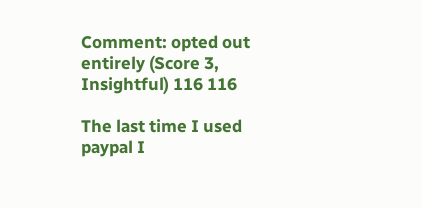Comment: opted out entirely (Score 3, Insightful) 116 116

The last time I used paypal I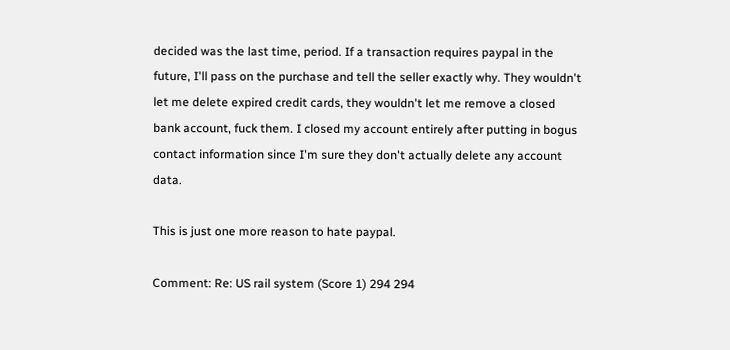decided was the last time, period. If a transaction requires paypal in the future, I'll pass on the purchase and tell the seller exactly why. They wouldn't let me delete expired credit cards, they wouldn't let me remove a closed bank account, fuck them. I closed my account entirely after putting in bogus contact information since I'm sure they don't actually delete any account data.

This is just one more reason to hate paypal.

Comment: Re: US rail system (Score 1) 294 294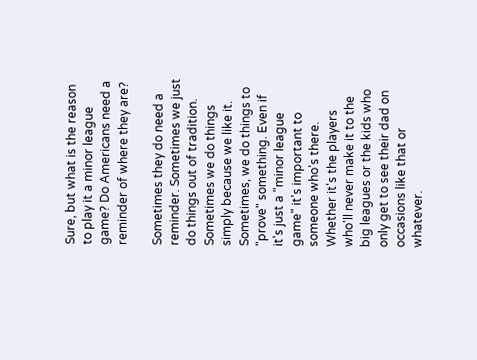Sure, but what is the reason to play it a minor league game? Do Americans need a reminder of where they are?

Sometimes they do need a reminder. Sometimes we just do things out of tradition. Sometimes we do things simply because we like it. Sometimes, we do things to "prove" something. Even if it's just a "minor league game" it's important to someone who's there. Whether it's the players who'll never make it to the big leagues or the kids who only get to see their dad on occasions like that or whatever.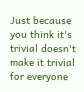Just because you think it's trivial doesn't make it trivial for everyone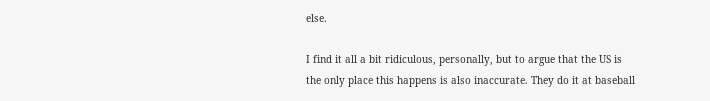else.

I find it all a bit ridiculous, personally, but to argue that the US is the only place this happens is also inaccurate. They do it at baseball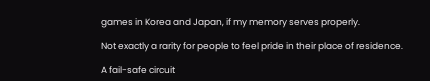games in Korea and Japan, if my memory serves properly.

Not exactly a rarity for people to feel pride in their place of residence.

A fail-safe circuit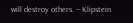will destroy others. -- Klipstein